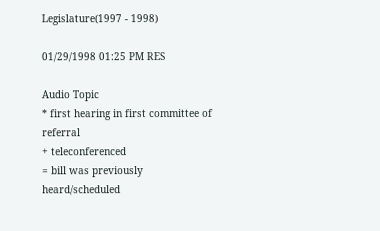Legislature(1997 - 1998)

01/29/1998 01:25 PM RES

Audio Topic
* first hearing in first committee of referral
+ teleconferenced
= bill was previously heard/scheduled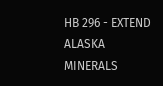HB 296 - EXTEND ALASKA MINERALS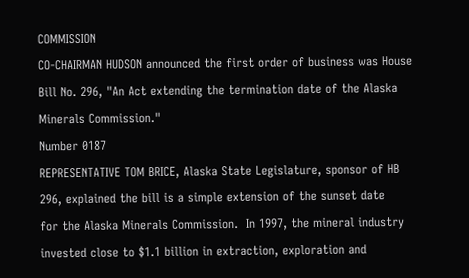COMMISSION
CO-CHAIRMAN HUDSON announced the first order of business was House
Bill No. 296, "An Act extending the termination date of the Alaska
Minerals Commission."
Number 0187
REPRESENTATIVE TOM BRICE, Alaska State Legislature, sponsor of HB
296, explained the bill is a simple extension of the sunset date
for the Alaska Minerals Commission.  In 1997, the mineral industry
invested close to $1.1 billion in extraction, exploration and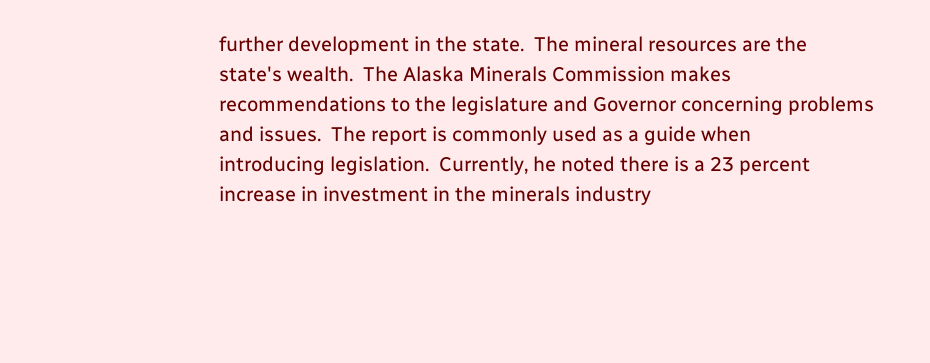further development in the state.  The mineral resources are the
state's wealth.  The Alaska Minerals Commission makes
recommendations to the legislature and Governor concerning problems
and issues.  The report is commonly used as a guide when
introducing legislation.  Currently, he noted there is a 23 percent
increase in investment in the minerals industry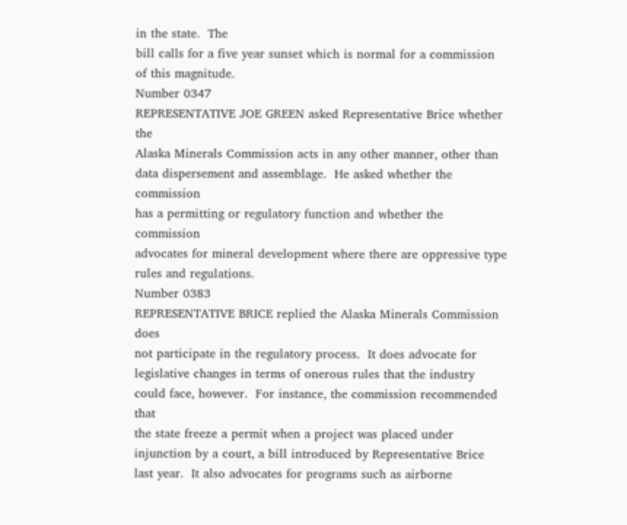in the state.  The
bill calls for a five year sunset which is normal for a commission
of this magnitude.
Number 0347
REPRESENTATIVE JOE GREEN asked Representative Brice whether the
Alaska Minerals Commission acts in any other manner, other than
data dispersement and assemblage.  He asked whether the commission
has a permitting or regulatory function and whether the commission
advocates for mineral development where there are oppressive type
rules and regulations.
Number 0383
REPRESENTATIVE BRICE replied the Alaska Minerals Commission does
not participate in the regulatory process.  It does advocate for
legislative changes in terms of onerous rules that the industry
could face, however.  For instance, the commission recommended that
the state freeze a permit when a project was placed under
injunction by a court, a bill introduced by Representative Brice
last year.  It also advocates for programs such as airborne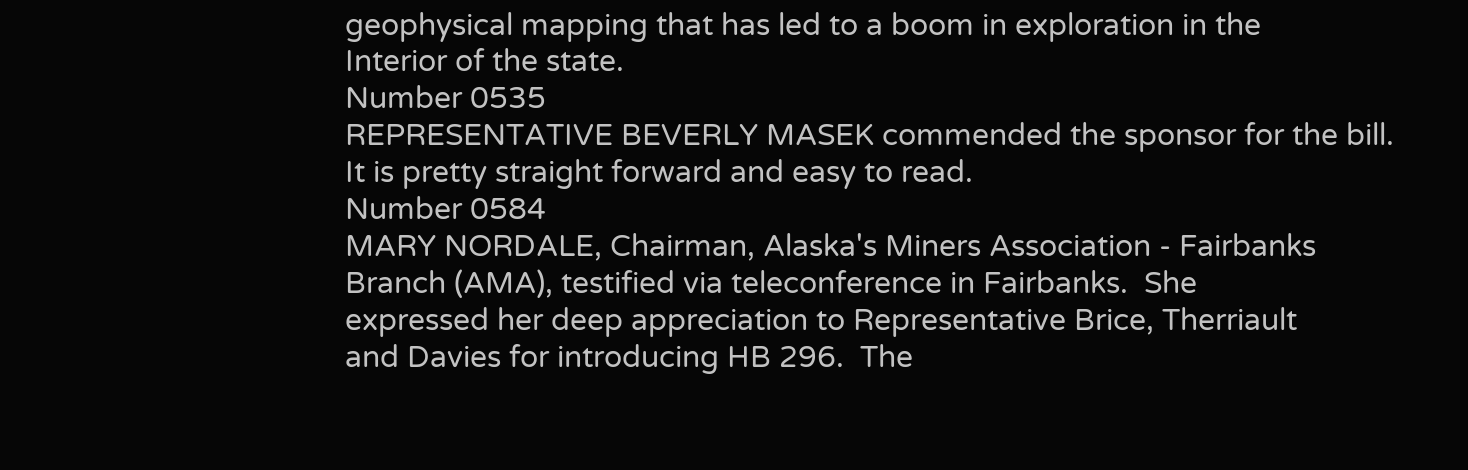geophysical mapping that has led to a boom in exploration in the
Interior of the state.
Number 0535
REPRESENTATIVE BEVERLY MASEK commended the sponsor for the bill.
It is pretty straight forward and easy to read.
Number 0584
MARY NORDALE, Chairman, Alaska's Miners Association - Fairbanks
Branch (AMA), testified via teleconference in Fairbanks.  She
expressed her deep appreciation to Representative Brice, Therriault
and Davies for introducing HB 296.  The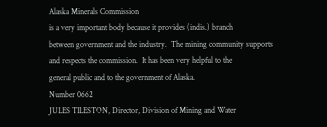Alaska Minerals Commission
is a very important body because it provides (indis.) branch
between government and the industry.  The mining community supports
and respects the commission.  It has been very helpful to the
general public and to the government of Alaska.
Number 0662
JULES TILESTON, Director, Division of Mining and Water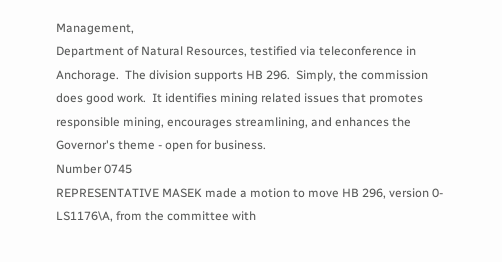Management,
Department of Natural Resources, testified via teleconference in
Anchorage.  The division supports HB 296.  Simply, the commission
does good work.  It identifies mining related issues that promotes
responsible mining, encourages streamlining, and enhances the
Governor's theme - open for business.
Number 0745
REPRESENTATIVE MASEK made a motion to move HB 296, version 0-
LS1176\A, from the committee with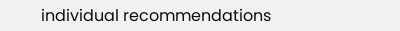individual recommendations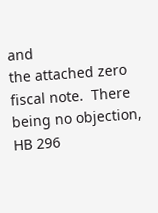and
the attached zero fiscal note.  There being no objection, HB 296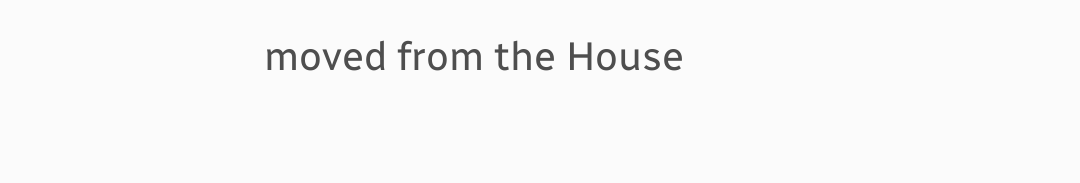moved from the House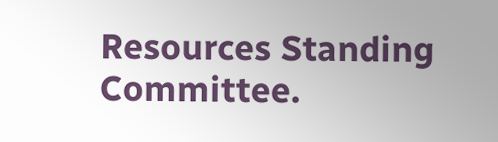Resources Standing Committee.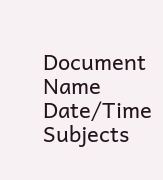Document Name Date/Time Subjects